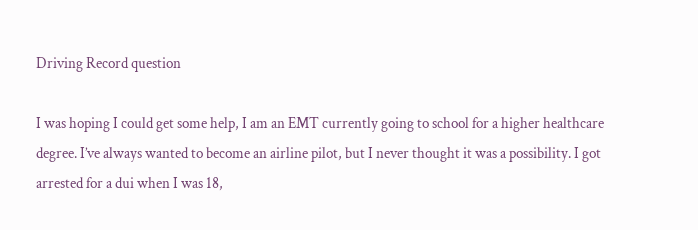Driving Record question

I was hoping I could get some help, I am an EMT currently going to school for a higher healthcare degree. I’ve always wanted to become an airline pilot, but I never thought it was a possibility. I got arrested for a dui when I was 18,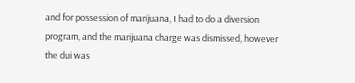and for possession of marijuana, I had to do a diversion program, and the marijuana charge was dismissed, however the dui was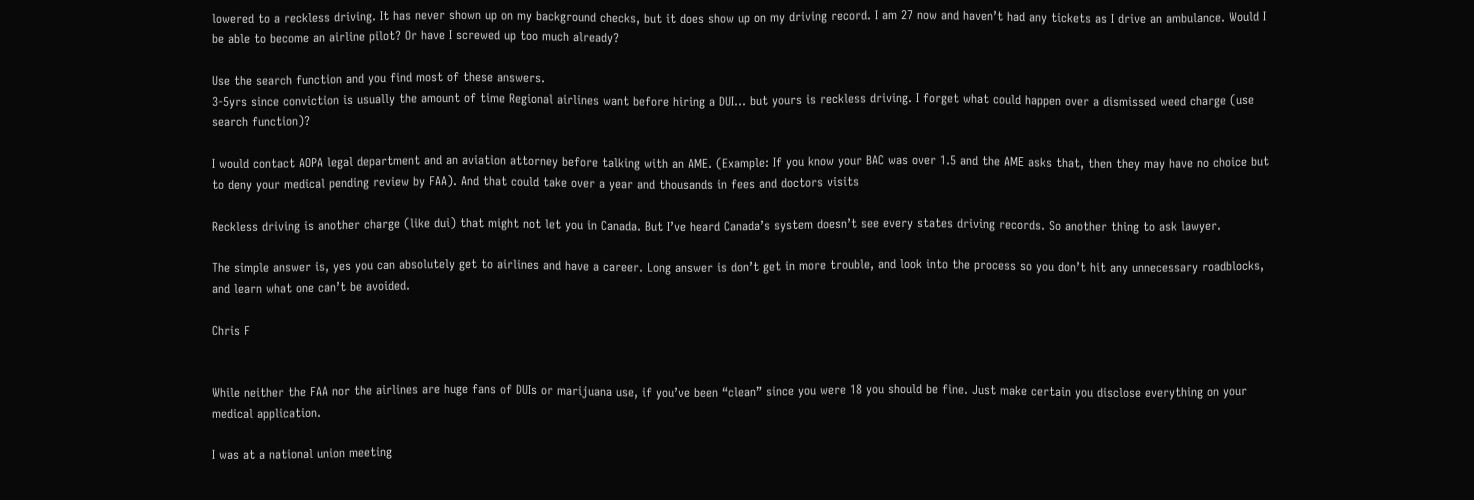lowered to a reckless driving. It has never shown up on my background checks, but it does show up on my driving record. I am 27 now and haven’t had any tickets as I drive an ambulance. Would I be able to become an airline pilot? Or have I screwed up too much already?

Use the search function and you find most of these answers.
3-5yrs since conviction is usually the amount of time Regional airlines want before hiring a DUI… but yours is reckless driving. I forget what could happen over a dismissed weed charge (use search function)?

I would contact AOPA legal department and an aviation attorney before talking with an AME. (Example: If you know your BAC was over 1.5 and the AME asks that, then they may have no choice but to deny your medical pending review by FAA). And that could take over a year and thousands in fees and doctors visits

Reckless driving is another charge (like dui) that might not let you in Canada. But I’ve heard Canada’s system doesn’t see every states driving records. So another thing to ask lawyer.

The simple answer is, yes you can absolutely get to airlines and have a career. Long answer is don’t get in more trouble, and look into the process so you don’t hit any unnecessary roadblocks, and learn what one can’t be avoided.

Chris F


While neither the FAA nor the airlines are huge fans of DUIs or marijuana use, if you’ve been “clean” since you were 18 you should be fine. Just make certain you disclose everything on your medical application.

I was at a national union meeting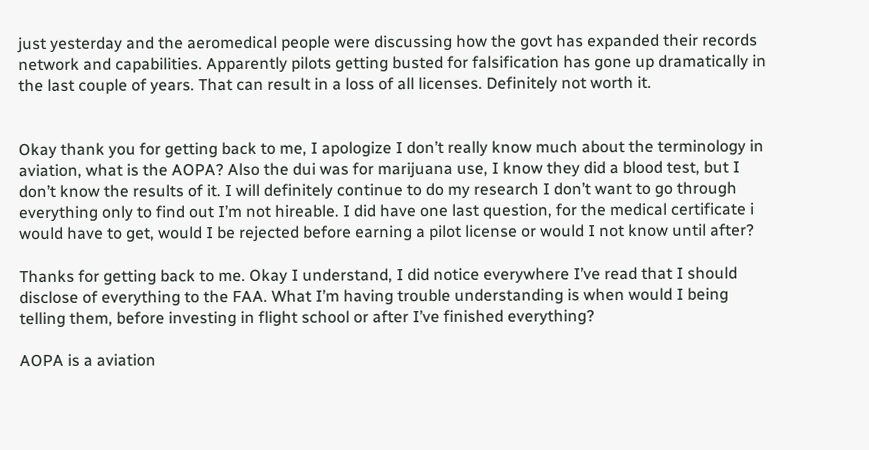just yesterday and the aeromedical people were discussing how the govt has expanded their records network and capabilities. Apparently pilots getting busted for falsification has gone up dramatically in the last couple of years. That can result in a loss of all licenses. Definitely not worth it.


Okay thank you for getting back to me, I apologize I don’t really know much about the terminology in aviation, what is the AOPA? Also the dui was for marijuana use, I know they did a blood test, but I don’t know the results of it. I will definitely continue to do my research I don’t want to go through everything only to find out I’m not hireable. I did have one last question, for the medical certificate i would have to get, would I be rejected before earning a pilot license or would I not know until after?

Thanks for getting back to me. Okay I understand, I did notice everywhere I’ve read that I should disclose of everything to the FAA. What I’m having trouble understanding is when would I being telling them, before investing in flight school or after I’ve finished everything?

AOPA is a aviation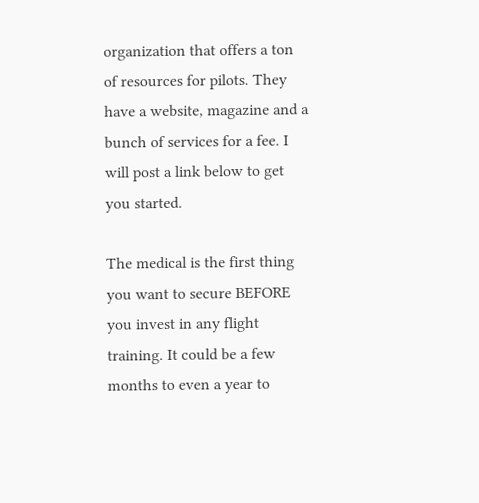organization that offers a ton of resources for pilots. They have a website, magazine and a bunch of services for a fee. I will post a link below to get you started.

The medical is the first thing you want to secure BEFORE you invest in any flight training. It could be a few months to even a year to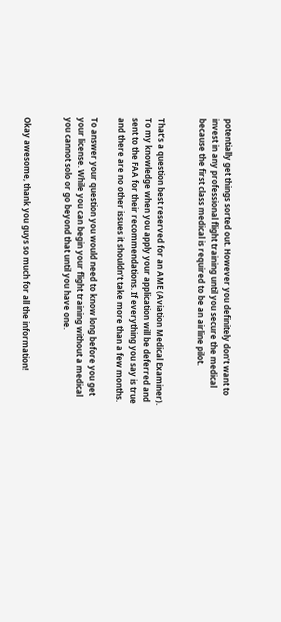potentially get things sorted out. However you definitely don’t want to invest in any professional flight training until you secure the medical because the first class medical is required to be an airline pilot.


That’s a question best reserved for an AME (Aviation Medical Examiner). To my knowledge when you apply your application will be deferred and sent to the FAA for their recommendations. If everything you say is true and there are no other issues it shouldn’t take more than a few months.

To answer your question you would need to know long before you get your license. While you can begin your flight training without a medical you cannot solo or go beyond that until you have one.


Okay awesome, thank you guys so much for all the information!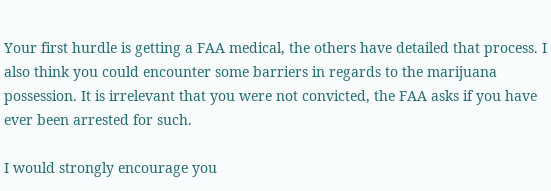Your first hurdle is getting a FAA medical, the others have detailed that process. I also think you could encounter some barriers in regards to the marijuana possession. It is irrelevant that you were not convicted, the FAA asks if you have ever been arrested for such.

I would strongly encourage you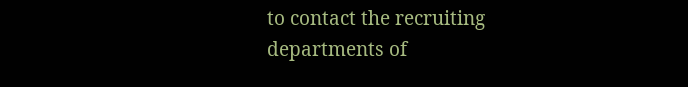to contact the recruiting departments of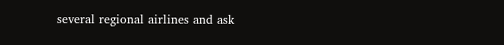several regional airlines and ask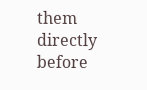them directly before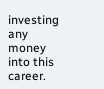investing any money into this career.